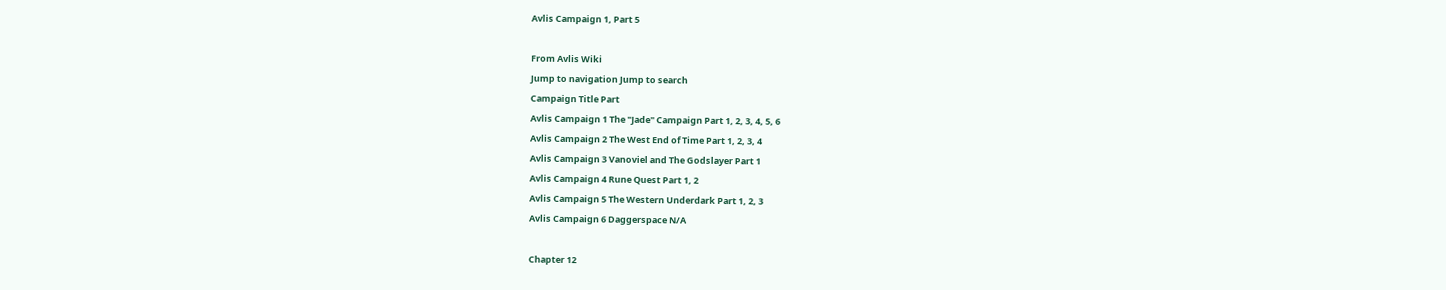Avlis Campaign 1, Part 5

From Avlis Wiki
Jump to navigation Jump to search
Campaign Title Part
Avlis Campaign 1 The "Jade" Campaign Part 1, 2, 3, 4, 5, 6
Avlis Campaign 2 The West End of Time Part 1, 2, 3, 4
Avlis Campaign 3 Vanoviel and The Godslayer Part 1
Avlis Campaign 4 Rune Quest Part 1, 2
Avlis Campaign 5 The Western Underdark Part 1, 2, 3
Avlis Campaign 6 Daggerspace N/A

Chapter 12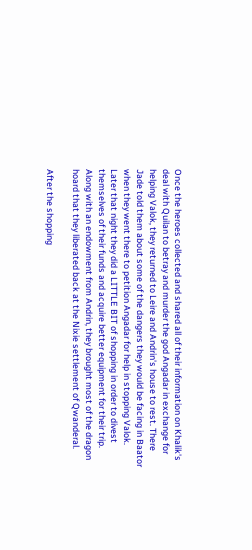Once the heroes collected and shared all of their information on Khalik's deal with Quilan to betray and murder the god Angadar in exchange for helping Valok, they returned to Leire and Andrin's house to rest. There Jade told them about some of the dangers they would be facing in Baator when they went there to petition Angadar for help in stopping Valok. Later that night they did a LITTLE BIT of shopping in order to divest themselves of their funds and acquire better equipment for their trip. Along with an endowment from Andrin, they brought most of the dragon hoard that they liberated back at the Nixie settlement of Qwanderal.

After the shopping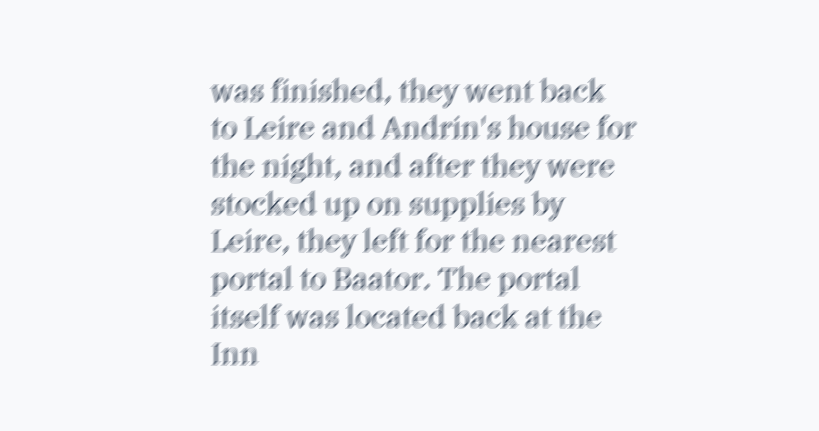was finished, they went back to Leire and Andrin's house for the night, and after they were stocked up on supplies by Leire, they left for the nearest portal to Baator. The portal itself was located back at the Inn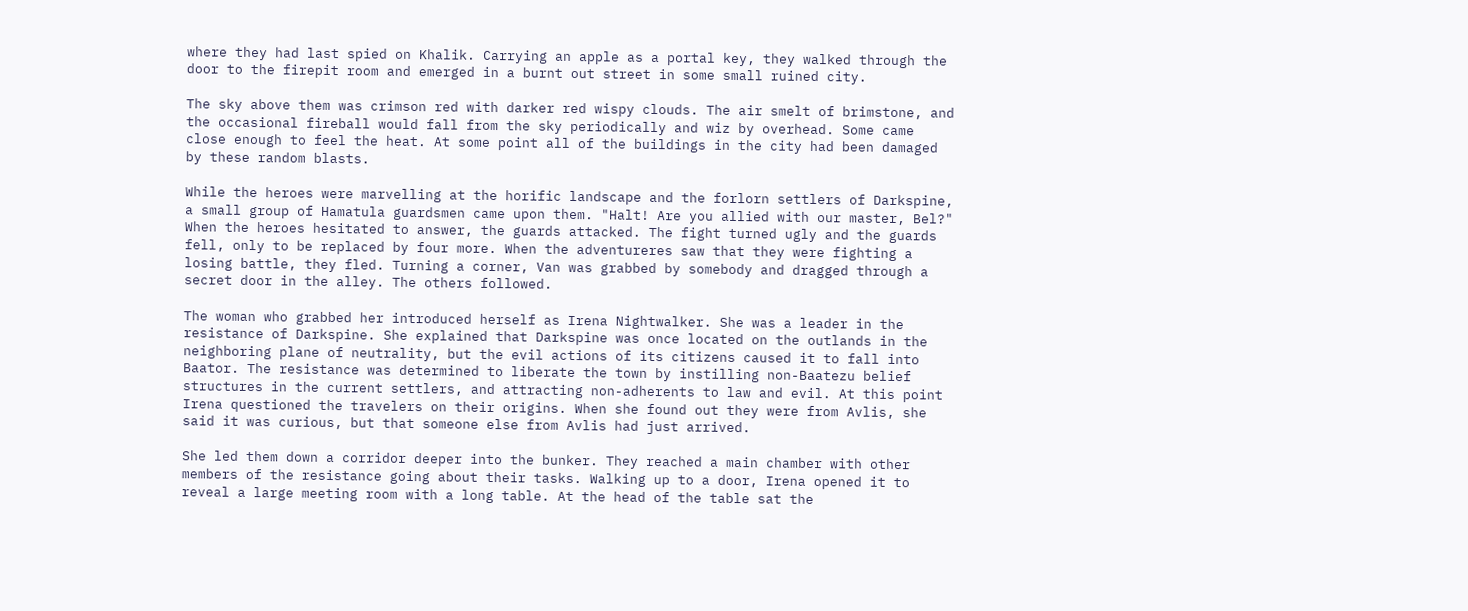where they had last spied on Khalik. Carrying an apple as a portal key, they walked through the door to the firepit room and emerged in a burnt out street in some small ruined city.

The sky above them was crimson red with darker red wispy clouds. The air smelt of brimstone, and the occasional fireball would fall from the sky periodically and wiz by overhead. Some came close enough to feel the heat. At some point all of the buildings in the city had been damaged by these random blasts.

While the heroes were marvelling at the horific landscape and the forlorn settlers of Darkspine, a small group of Hamatula guardsmen came upon them. "Halt! Are you allied with our master, Bel?" When the heroes hesitated to answer, the guards attacked. The fight turned ugly and the guards fell, only to be replaced by four more. When the adventureres saw that they were fighting a losing battle, they fled. Turning a corner, Van was grabbed by somebody and dragged through a secret door in the alley. The others followed.

The woman who grabbed her introduced herself as Irena Nightwalker. She was a leader in the resistance of Darkspine. She explained that Darkspine was once located on the outlands in the neighboring plane of neutrality, but the evil actions of its citizens caused it to fall into Baator. The resistance was determined to liberate the town by instilling non-Baatezu belief structures in the current settlers, and attracting non-adherents to law and evil. At this point Irena questioned the travelers on their origins. When she found out they were from Avlis, she said it was curious, but that someone else from Avlis had just arrived.

She led them down a corridor deeper into the bunker. They reached a main chamber with other members of the resistance going about their tasks. Walking up to a door, Irena opened it to reveal a large meeting room with a long table. At the head of the table sat the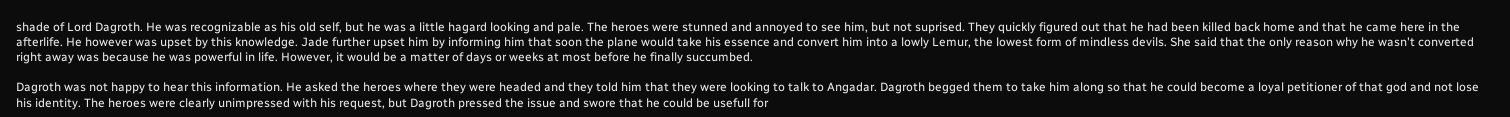shade of Lord Dagroth. He was recognizable as his old self, but he was a little hagard looking and pale. The heroes were stunned and annoyed to see him, but not suprised. They quickly figured out that he had been killed back home and that he came here in the afterlife. He however was upset by this knowledge. Jade further upset him by informing him that soon the plane would take his essence and convert him into a lowly Lemur, the lowest form of mindless devils. She said that the only reason why he wasn't converted right away was because he was powerful in life. However, it would be a matter of days or weeks at most before he finally succumbed.

Dagroth was not happy to hear this information. He asked the heroes where they were headed and they told him that they were looking to talk to Angadar. Dagroth begged them to take him along so that he could become a loyal petitioner of that god and not lose his identity. The heroes were clearly unimpressed with his request, but Dagroth pressed the issue and swore that he could be usefull for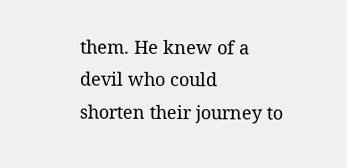them. He knew of a devil who could shorten their journey to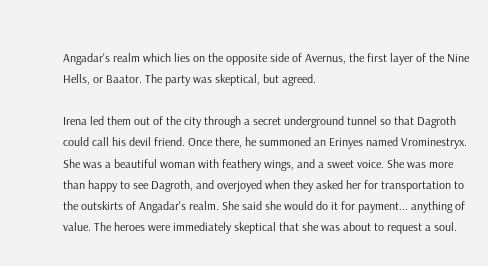Angadar's realm which lies on the opposite side of Avernus, the first layer of the Nine Hells, or Baator. The party was skeptical, but agreed.

Irena led them out of the city through a secret underground tunnel so that Dagroth could call his devil friend. Once there, he summoned an Erinyes named Vrominestryx. She was a beautiful woman with feathery wings, and a sweet voice. She was more than happy to see Dagroth, and overjoyed when they asked her for transportation to the outskirts of Angadar's realm. She said she would do it for payment... anything of value. The heroes were immediately skeptical that she was about to request a soul.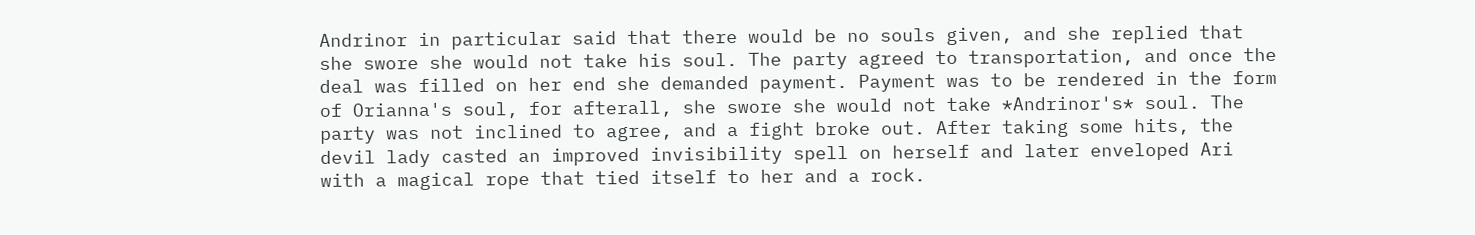Andrinor in particular said that there would be no souls given, and she replied that she swore she would not take his soul. The party agreed to transportation, and once the deal was filled on her end she demanded payment. Payment was to be rendered in the form of Orianna's soul, for afterall, she swore she would not take *Andrinor's* soul. The party was not inclined to agree, and a fight broke out. After taking some hits, the devil lady casted an improved invisibility spell on herself and later enveloped Ari with a magical rope that tied itself to her and a rock.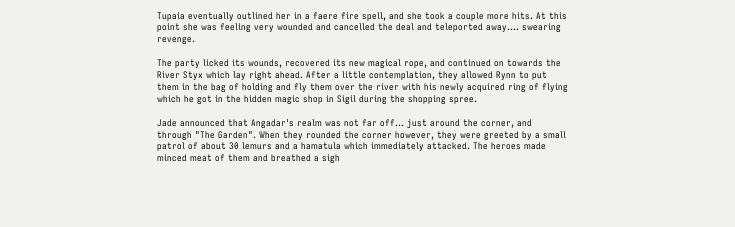Tupaia eventually outlined her in a faere fire spell, and she took a couple more hits. At this point she was feeling very wounded and cancelled the deal and teleported away.... swearing revenge.

The party licked its wounds, recovered its new magical rope, and continued on towards the River Styx which lay right ahead. After a little contemplation, they allowed Rynn to put them in the bag of holding and fly them over the river with his newly acquired ring of flying which he got in the hidden magic shop in Sigil during the shopping spree.

Jade announced that Angadar's realm was not far off... just around the corner, and through "The Garden". When they rounded the corner however, they were greeted by a small patrol of about 30 lemurs and a hamatula which immediately attacked. The heroes made minced meat of them and breathed a sigh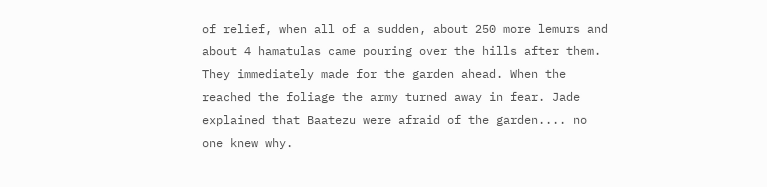of relief, when all of a sudden, about 250 more lemurs and about 4 hamatulas came pouring over the hills after them. They immediately made for the garden ahead. When the reached the foliage the army turned away in fear. Jade explained that Baatezu were afraid of the garden.... no one knew why.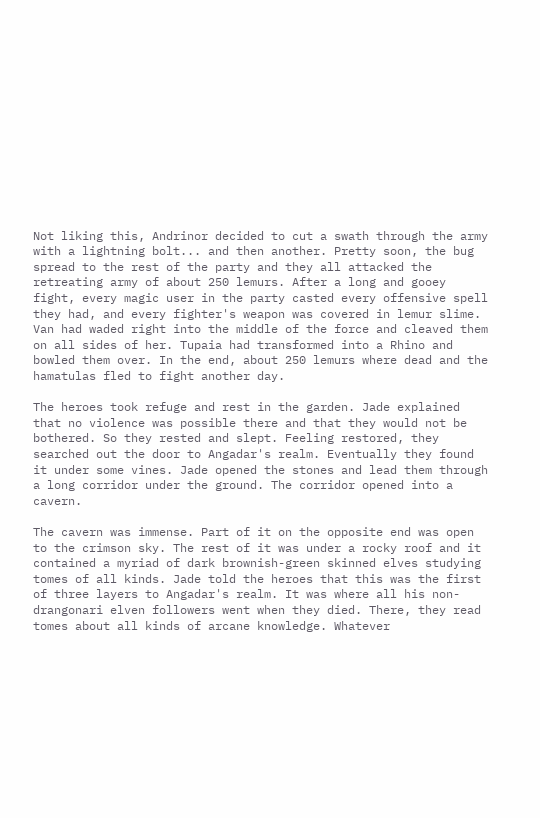Not liking this, Andrinor decided to cut a swath through the army with a lightning bolt... and then another. Pretty soon, the bug spread to the rest of the party and they all attacked the retreating army of about 250 lemurs. After a long and gooey fight, every magic user in the party casted every offensive spell they had, and every fighter's weapon was covered in lemur slime. Van had waded right into the middle of the force and cleaved them on all sides of her. Tupaia had transformed into a Rhino and bowled them over. In the end, about 250 lemurs where dead and the hamatulas fled to fight another day.

The heroes took refuge and rest in the garden. Jade explained that no violence was possible there and that they would not be bothered. So they rested and slept. Feeling restored, they searched out the door to Angadar's realm. Eventually they found it under some vines. Jade opened the stones and lead them through a long corridor under the ground. The corridor opened into a cavern.

The cavern was immense. Part of it on the opposite end was open to the crimson sky. The rest of it was under a rocky roof and it contained a myriad of dark brownish-green skinned elves studying tomes of all kinds. Jade told the heroes that this was the first of three layers to Angadar's realm. It was where all his non-drangonari elven followers went when they died. There, they read tomes about all kinds of arcane knowledge. Whatever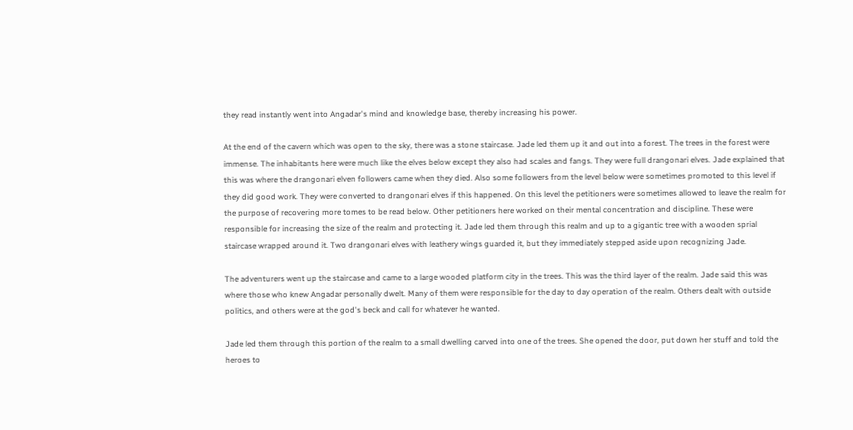they read instantly went into Angadar's mind and knowledge base, thereby increasing his power.

At the end of the cavern which was open to the sky, there was a stone staircase. Jade led them up it and out into a forest. The trees in the forest were immense. The inhabitants here were much like the elves below except they also had scales and fangs. They were full drangonari elves. Jade explained that this was where the drangonari elven followers came when they died. Also some followers from the level below were sometimes promoted to this level if they did good work. They were converted to drangonari elves if this happened. On this level the petitioners were sometimes allowed to leave the realm for the purpose of recovering more tomes to be read below. Other petitioners here worked on their mental concentration and discipline. These were responsible for increasing the size of the realm and protecting it. Jade led them through this realm and up to a gigantic tree with a wooden sprial staircase wrapped around it. Two drangonari elves with leathery wings guarded it, but they immediately stepped aside upon recognizing Jade.

The adventurers went up the staircase and came to a large wooded platform city in the trees. This was the third layer of the realm. Jade said this was where those who knew Angadar personally dwelt. Many of them were responsible for the day to day operation of the realm. Others dealt with outside politics, and others were at the god's beck and call for whatever he wanted.

Jade led them through this portion of the realm to a small dwelling carved into one of the trees. She opened the door, put down her stuff and told the heroes to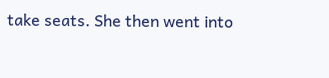take seats. She then went into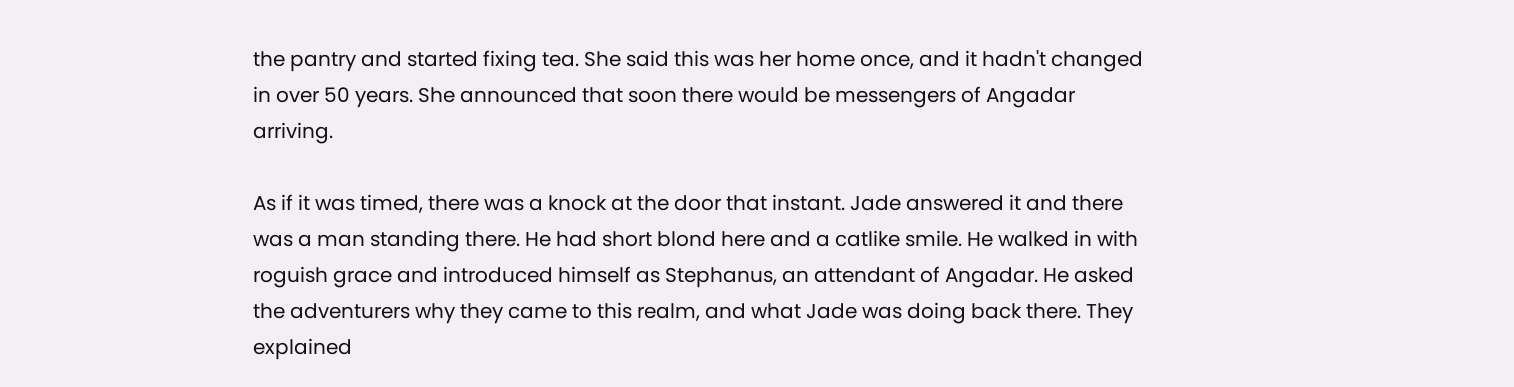the pantry and started fixing tea. She said this was her home once, and it hadn't changed in over 50 years. She announced that soon there would be messengers of Angadar arriving.

As if it was timed, there was a knock at the door that instant. Jade answered it and there was a man standing there. He had short blond here and a catlike smile. He walked in with roguish grace and introduced himself as Stephanus, an attendant of Angadar. He asked the adventurers why they came to this realm, and what Jade was doing back there. They explained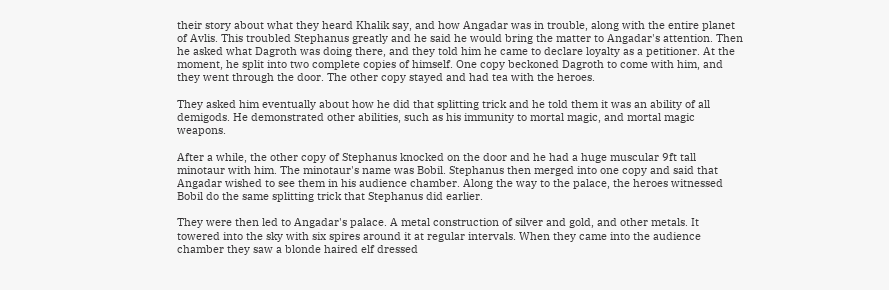their story about what they heard Khalik say, and how Angadar was in trouble, along with the entire planet of Avlis. This troubled Stephanus greatly and he said he would bring the matter to Angadar's attention. Then he asked what Dagroth was doing there, and they told him he came to declare loyalty as a petitioner. At the moment, he split into two complete copies of himself. One copy beckoned Dagroth to come with him, and they went through the door. The other copy stayed and had tea with the heroes.

They asked him eventually about how he did that splitting trick and he told them it was an ability of all demigods. He demonstrated other abilities, such as his immunity to mortal magic, and mortal magic weapons.

After a while, the other copy of Stephanus knocked on the door and he had a huge muscular 9ft tall minotaur with him. The minotaur's name was Bobil. Stephanus then merged into one copy and said that Angadar wished to see them in his audience chamber. Along the way to the palace, the heroes witnessed Bobil do the same splitting trick that Stephanus did earlier.

They were then led to Angadar's palace. A metal construction of silver and gold, and other metals. It towered into the sky with six spires around it at regular intervals. When they came into the audience chamber they saw a blonde haired elf dressed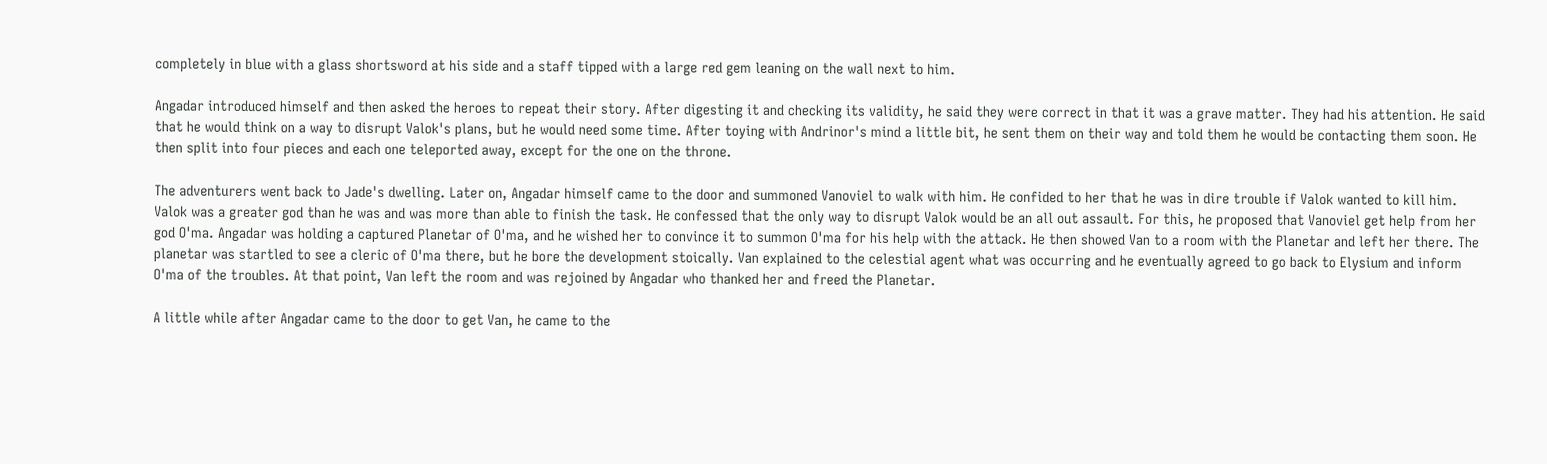completely in blue with a glass shortsword at his side and a staff tipped with a large red gem leaning on the wall next to him.

Angadar introduced himself and then asked the heroes to repeat their story. After digesting it and checking its validity, he said they were correct in that it was a grave matter. They had his attention. He said that he would think on a way to disrupt Valok's plans, but he would need some time. After toying with Andrinor's mind a little bit, he sent them on their way and told them he would be contacting them soon. He then split into four pieces and each one teleported away, except for the one on the throne.

The adventurers went back to Jade's dwelling. Later on, Angadar himself came to the door and summoned Vanoviel to walk with him. He confided to her that he was in dire trouble if Valok wanted to kill him. Valok was a greater god than he was and was more than able to finish the task. He confessed that the only way to disrupt Valok would be an all out assault. For this, he proposed that Vanoviel get help from her god O'ma. Angadar was holding a captured Planetar of O'ma, and he wished her to convince it to summon O'ma for his help with the attack. He then showed Van to a room with the Planetar and left her there. The planetar was startled to see a cleric of O'ma there, but he bore the development stoically. Van explained to the celestial agent what was occurring and he eventually agreed to go back to Elysium and inform O'ma of the troubles. At that point, Van left the room and was rejoined by Angadar who thanked her and freed the Planetar.

A little while after Angadar came to the door to get Van, he came to the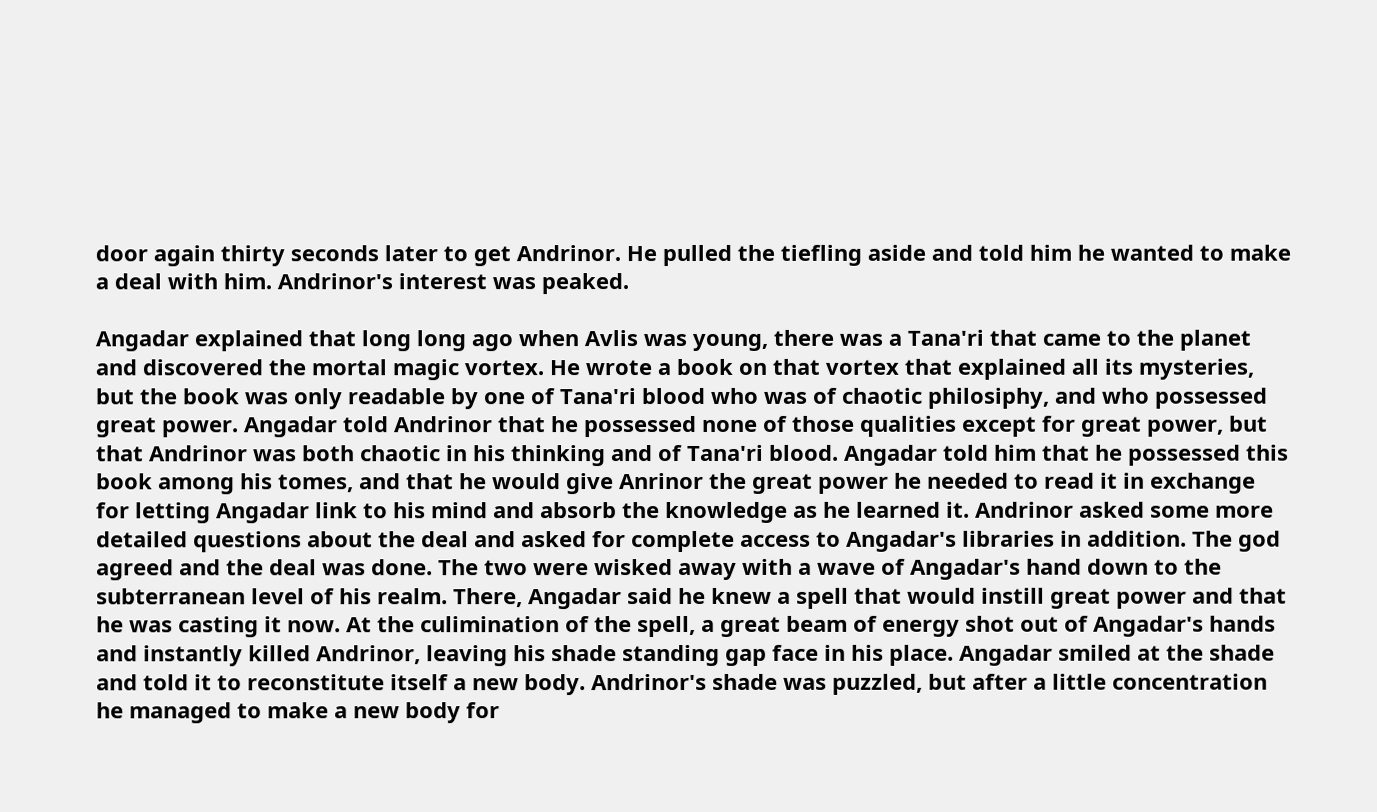door again thirty seconds later to get Andrinor. He pulled the tiefling aside and told him he wanted to make a deal with him. Andrinor's interest was peaked.

Angadar explained that long long ago when Avlis was young, there was a Tana'ri that came to the planet and discovered the mortal magic vortex. He wrote a book on that vortex that explained all its mysteries, but the book was only readable by one of Tana'ri blood who was of chaotic philosiphy, and who possessed great power. Angadar told Andrinor that he possessed none of those qualities except for great power, but that Andrinor was both chaotic in his thinking and of Tana'ri blood. Angadar told him that he possessed this book among his tomes, and that he would give Anrinor the great power he needed to read it in exchange for letting Angadar link to his mind and absorb the knowledge as he learned it. Andrinor asked some more detailed questions about the deal and asked for complete access to Angadar's libraries in addition. The god agreed and the deal was done. The two were wisked away with a wave of Angadar's hand down to the subterranean level of his realm. There, Angadar said he knew a spell that would instill great power and that he was casting it now. At the culimination of the spell, a great beam of energy shot out of Angadar's hands and instantly killed Andrinor, leaving his shade standing gap face in his place. Angadar smiled at the shade and told it to reconstitute itself a new body. Andrinor's shade was puzzled, but after a little concentration he managed to make a new body for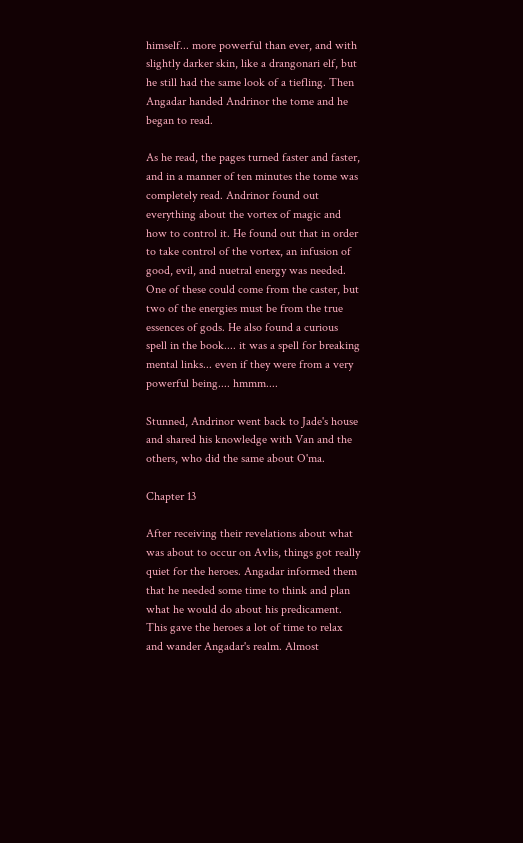himself... more powerful than ever, and with slightly darker skin, like a drangonari elf, but he still had the same look of a tiefling. Then Angadar handed Andrinor the tome and he began to read.

As he read, the pages turned faster and faster, and in a manner of ten minutes the tome was completely read. Andrinor found out everything about the vortex of magic and how to control it. He found out that in order to take control of the vortex, an infusion of good, evil, and nuetral energy was needed. One of these could come from the caster, but two of the energies must be from the true essences of gods. He also found a curious spell in the book.... it was a spell for breaking mental links... even if they were from a very powerful being.... hmmm....

Stunned, Andrinor went back to Jade's house and shared his knowledge with Van and the others, who did the same about O'ma.

Chapter 13

After receiving their revelations about what was about to occur on Avlis, things got really quiet for the heroes. Angadar informed them that he needed some time to think and plan what he would do about his predicament. This gave the heroes a lot of time to relax and wander Angadar's realm. Almost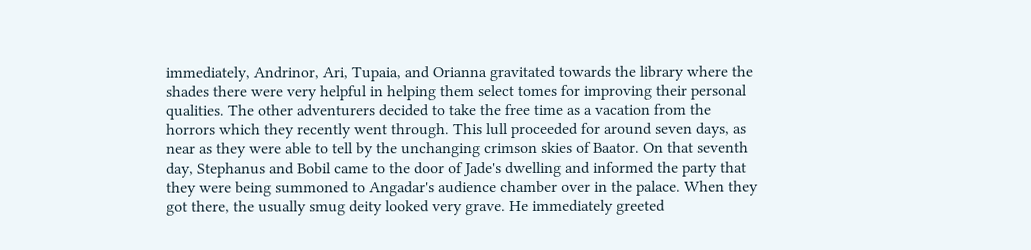immediately, Andrinor, Ari, Tupaia, and Orianna gravitated towards the library where the shades there were very helpful in helping them select tomes for improving their personal qualities. The other adventurers decided to take the free time as a vacation from the horrors which they recently went through. This lull proceeded for around seven days, as near as they were able to tell by the unchanging crimson skies of Baator. On that seventh day, Stephanus and Bobil came to the door of Jade's dwelling and informed the party that they were being summoned to Angadar's audience chamber over in the palace. When they got there, the usually smug deity looked very grave. He immediately greeted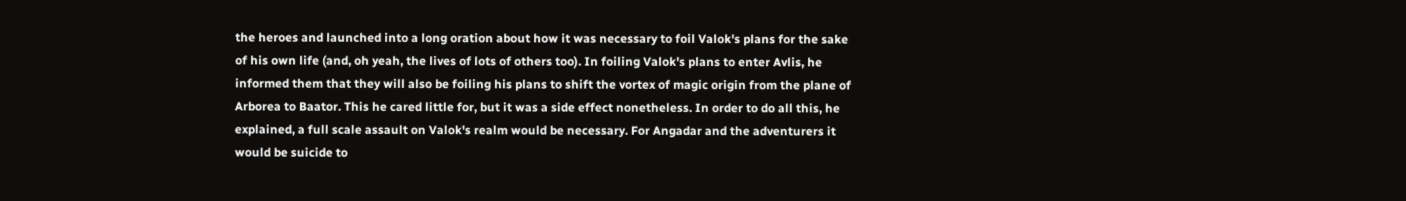the heroes and launched into a long oration about how it was necessary to foil Valok's plans for the sake of his own life (and, oh yeah, the lives of lots of others too). In foiling Valok's plans to enter Avlis, he informed them that they will also be foiling his plans to shift the vortex of magic origin from the plane of Arborea to Baator. This he cared little for, but it was a side effect nonetheless. In order to do all this, he explained, a full scale assault on Valok's realm would be necessary. For Angadar and the adventurers it would be suicide to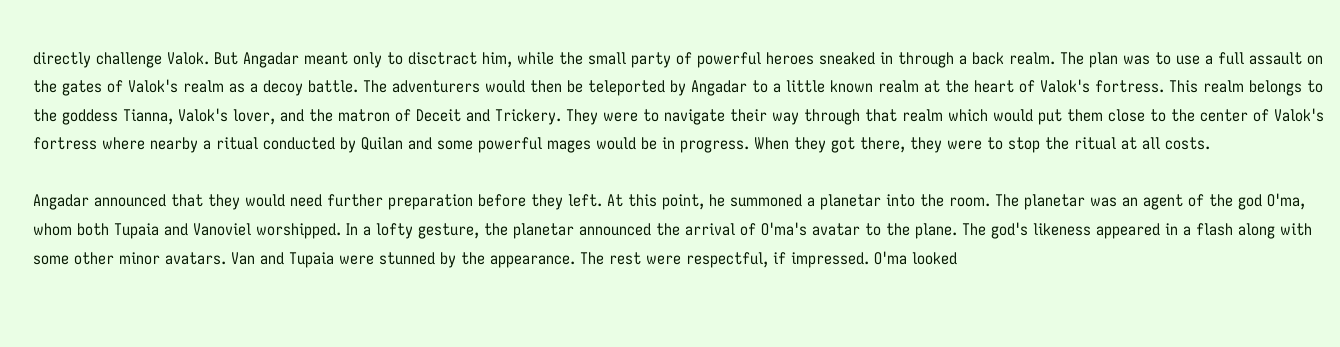directly challenge Valok. But Angadar meant only to disctract him, while the small party of powerful heroes sneaked in through a back realm. The plan was to use a full assault on the gates of Valok's realm as a decoy battle. The adventurers would then be teleported by Angadar to a little known realm at the heart of Valok's fortress. This realm belongs to the goddess Tianna, Valok's lover, and the matron of Deceit and Trickery. They were to navigate their way through that realm which would put them close to the center of Valok's fortress where nearby a ritual conducted by Quilan and some powerful mages would be in progress. When they got there, they were to stop the ritual at all costs.

Angadar announced that they would need further preparation before they left. At this point, he summoned a planetar into the room. The planetar was an agent of the god O'ma, whom both Tupaia and Vanoviel worshipped. In a lofty gesture, the planetar announced the arrival of O'ma's avatar to the plane. The god's likeness appeared in a flash along with some other minor avatars. Van and Tupaia were stunned by the appearance. The rest were respectful, if impressed. O'ma looked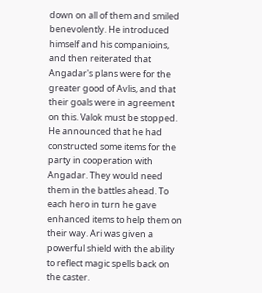down on all of them and smiled benevolently. He introduced himself and his companioins, and then reiterated that Angadar's plans were for the greater good of Avlis, and that their goals were in agreement on this. Valok must be stopped. He announced that he had constructed some items for the party in cooperation with Angadar. They would need them in the battles ahead. To each hero in turn he gave enhanced items to help them on their way. Ari was given a powerful shield with the ability to reflect magic spells back on the caster.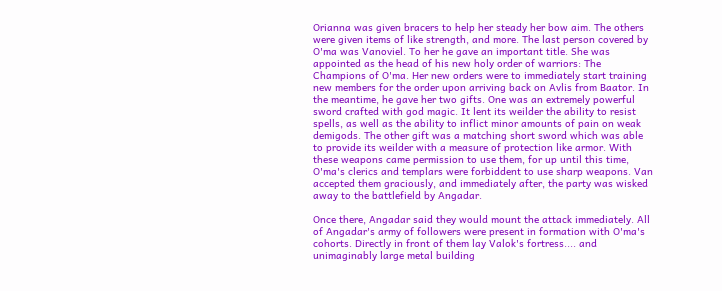Orianna was given bracers to help her steady her bow aim. The others were given items of like strength, and more. The last person covered by O'ma was Vanoviel. To her he gave an important title. She was appointed as the head of his new holy order of warriors: The Champions of O'ma. Her new orders were to immediately start training new members for the order upon arriving back on Avlis from Baator. In the meantime, he gave her two gifts. One was an extremely powerful sword crafted with god magic. It lent its weilder the ability to resist spells, as well as the ability to inflict minor amounts of pain on weak demigods. The other gift was a matching short sword which was able to provide its weilder with a measure of protection like armor. With these weapons came permission to use them, for up until this time, O'ma's clerics and templars were forbiddent to use sharp weapons. Van accepted them graciously, and immediately after, the party was wisked away to the battlefield by Angadar.

Once there, Angadar said they would mount the attack immediately. All of Angadar's army of followers were present in formation with O'ma's cohorts. Directly in front of them lay Valok's fortress.... and unimaginably large metal building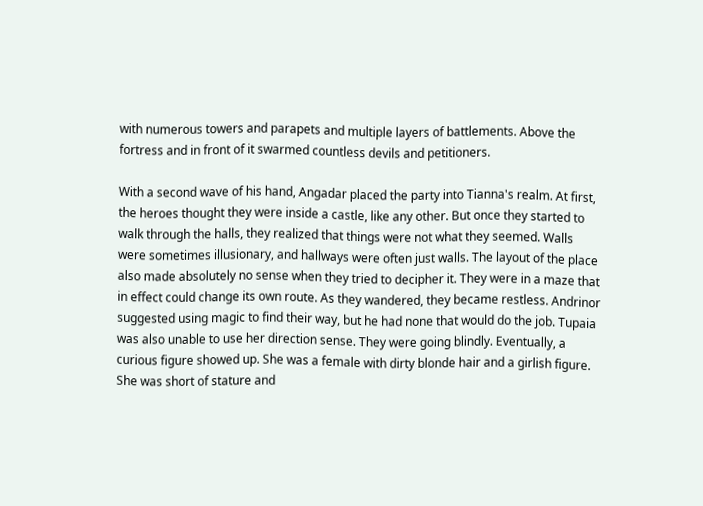with numerous towers and parapets and multiple layers of battlements. Above the fortress and in front of it swarmed countless devils and petitioners.

With a second wave of his hand, Angadar placed the party into Tianna's realm. At first, the heroes thought they were inside a castle, like any other. But once they started to walk through the halls, they realized that things were not what they seemed. Walls were sometimes illusionary, and hallways were often just walls. The layout of the place also made absolutely no sense when they tried to decipher it. They were in a maze that in effect could change its own route. As they wandered, they became restless. Andrinor suggested using magic to find their way, but he had none that would do the job. Tupaia was also unable to use her direction sense. They were going blindly. Eventually, a curious figure showed up. She was a female with dirty blonde hair and a girlish figure. She was short of stature and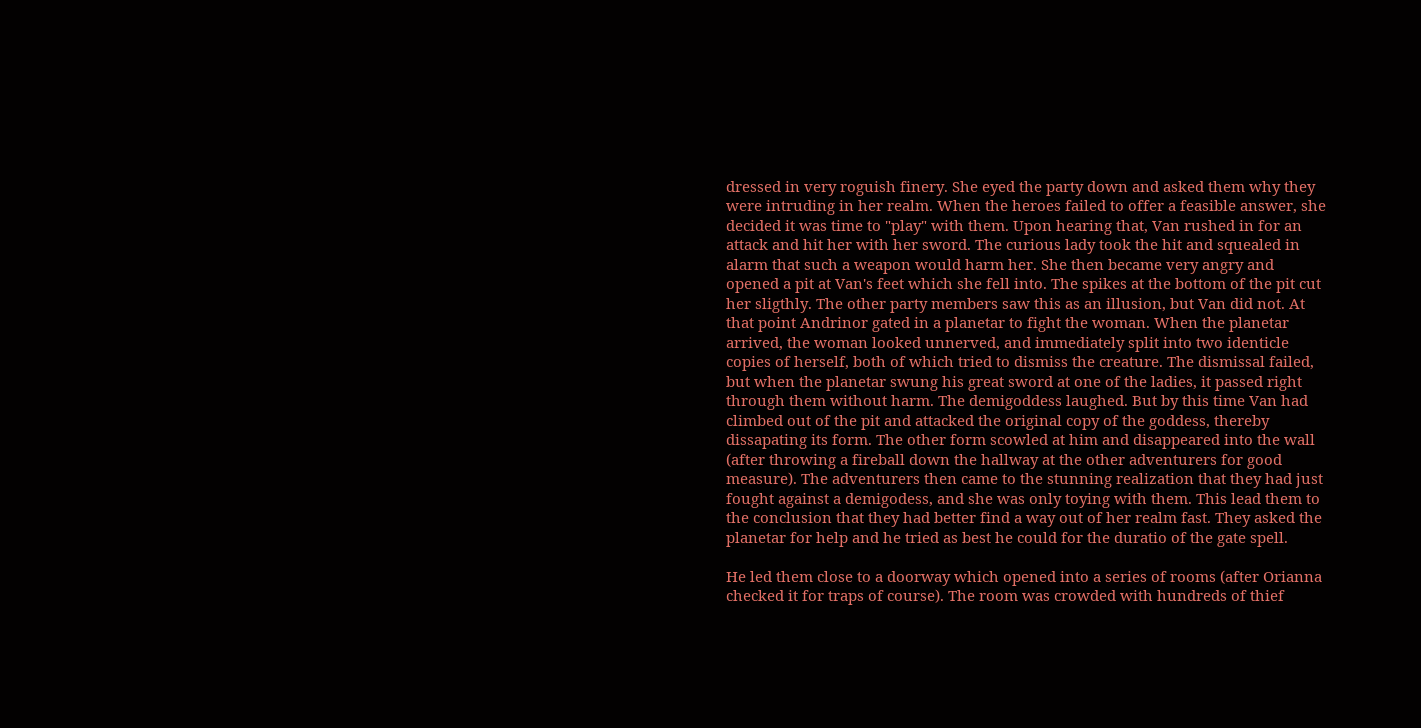dressed in very roguish finery. She eyed the party down and asked them why they were intruding in her realm. When the heroes failed to offer a feasible answer, she decided it was time to "play" with them. Upon hearing that, Van rushed in for an attack and hit her with her sword. The curious lady took the hit and squealed in alarm that such a weapon would harm her. She then became very angry and opened a pit at Van's feet which she fell into. The spikes at the bottom of the pit cut her sligthly. The other party members saw this as an illusion, but Van did not. At that point Andrinor gated in a planetar to fight the woman. When the planetar arrived, the woman looked unnerved, and immediately split into two identicle copies of herself, both of which tried to dismiss the creature. The dismissal failed, but when the planetar swung his great sword at one of the ladies, it passed right through them without harm. The demigoddess laughed. But by this time Van had climbed out of the pit and attacked the original copy of the goddess, thereby dissapating its form. The other form scowled at him and disappeared into the wall (after throwing a fireball down the hallway at the other adventurers for good measure). The adventurers then came to the stunning realization that they had just fought against a demigodess, and she was only toying with them. This lead them to the conclusion that they had better find a way out of her realm fast. They asked the planetar for help and he tried as best he could for the duratio of the gate spell.

He led them close to a doorway which opened into a series of rooms (after Orianna checked it for traps of course). The room was crowded with hundreds of thief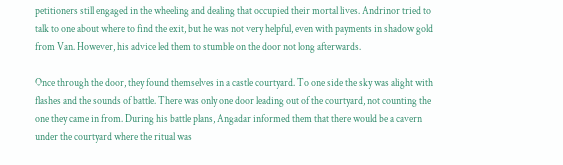petitioners still engaged in the wheeling and dealing that occupied their mortal lives. Andrinor tried to talk to one about where to find the exit, but he was not very helpful, even with payments in shadow gold from Van. However, his advice led them to stumble on the door not long afterwards.

Once through the door, they found themselves in a castle courtyard. To one side the sky was alight with flashes and the sounds of battle. There was only one door leading out of the courtyard, not counting the one they came in from. During his battle plans, Angadar informed them that there would be a cavern under the courtyard where the ritual was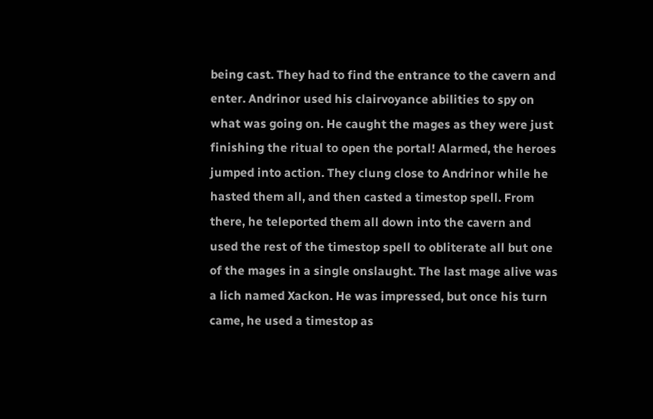being cast. They had to find the entrance to the cavern and enter. Andrinor used his clairvoyance abilities to spy on what was going on. He caught the mages as they were just finishing the ritual to open the portal! Alarmed, the heroes jumped into action. They clung close to Andrinor while he hasted them all, and then casted a timestop spell. From there, he teleported them all down into the cavern and used the rest of the timestop spell to obliterate all but one of the mages in a single onslaught. The last mage alive was a lich named Xackon. He was impressed, but once his turn came, he used a timestop as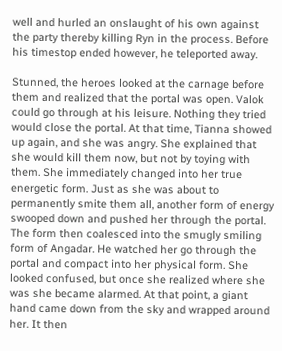well and hurled an onslaught of his own against the party thereby killing Ryn in the process. Before his timestop ended however, he teleported away.

Stunned, the heroes looked at the carnage before them and realized that the portal was open. Valok could go through at his leisure. Nothing they tried would close the portal. At that time, Tianna showed up again, and she was angry. She explained that she would kill them now, but not by toying with them. She immediately changed into her true energetic form. Just as she was about to permanently smite them all, another form of energy swooped down and pushed her through the portal. The form then coalesced into the smugly smiling form of Angadar. He watched her go through the portal and compact into her physical form. She looked confused, but once she realized where she was she became alarmed. At that point, a giant hand came down from the sky and wrapped around her. It then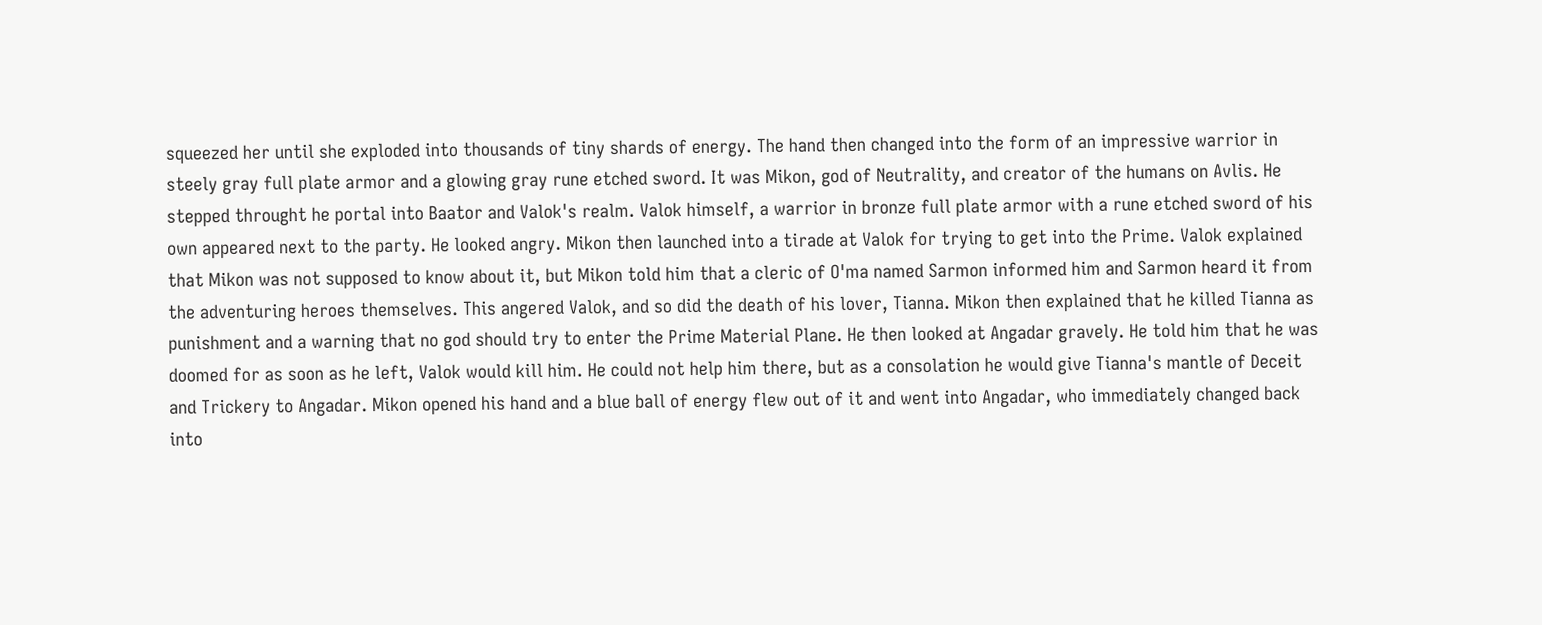squeezed her until she exploded into thousands of tiny shards of energy. The hand then changed into the form of an impressive warrior in steely gray full plate armor and a glowing gray rune etched sword. It was Mikon, god of Neutrality, and creator of the humans on Avlis. He stepped throught he portal into Baator and Valok's realm. Valok himself, a warrior in bronze full plate armor with a rune etched sword of his own appeared next to the party. He looked angry. Mikon then launched into a tirade at Valok for trying to get into the Prime. Valok explained that Mikon was not supposed to know about it, but Mikon told him that a cleric of O'ma named Sarmon informed him and Sarmon heard it from the adventuring heroes themselves. This angered Valok, and so did the death of his lover, Tianna. Mikon then explained that he killed Tianna as punishment and a warning that no god should try to enter the Prime Material Plane. He then looked at Angadar gravely. He told him that he was doomed for as soon as he left, Valok would kill him. He could not help him there, but as a consolation he would give Tianna's mantle of Deceit and Trickery to Angadar. Mikon opened his hand and a blue ball of energy flew out of it and went into Angadar, who immediately changed back into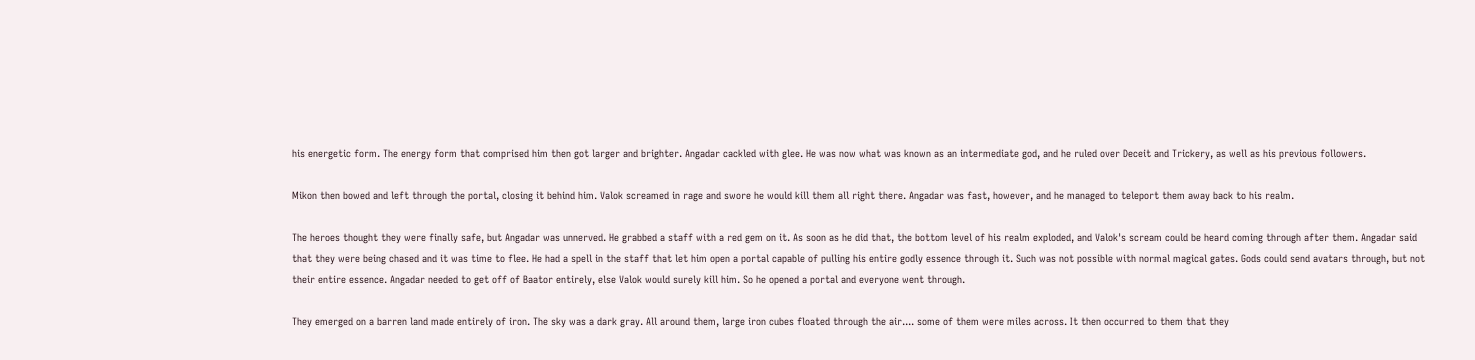his energetic form. The energy form that comprised him then got larger and brighter. Angadar cackled with glee. He was now what was known as an intermediate god, and he ruled over Deceit and Trickery, as well as his previous followers.

Mikon then bowed and left through the portal, closing it behind him. Valok screamed in rage and swore he would kill them all right there. Angadar was fast, however, and he managed to teleport them away back to his realm.

The heroes thought they were finally safe, but Angadar was unnerved. He grabbed a staff with a red gem on it. As soon as he did that, the bottom level of his realm exploded, and Valok's scream could be heard coming through after them. Angadar said that they were being chased and it was time to flee. He had a spell in the staff that let him open a portal capable of pulling his entire godly essence through it. Such was not possible with normal magical gates. Gods could send avatars through, but not their entire essence. Angadar needed to get off of Baator entirely, else Valok would surely kill him. So he opened a portal and everyone went through.

They emerged on a barren land made entirely of iron. The sky was a dark gray. All around them, large iron cubes floated through the air.... some of them were miles across. It then occurred to them that they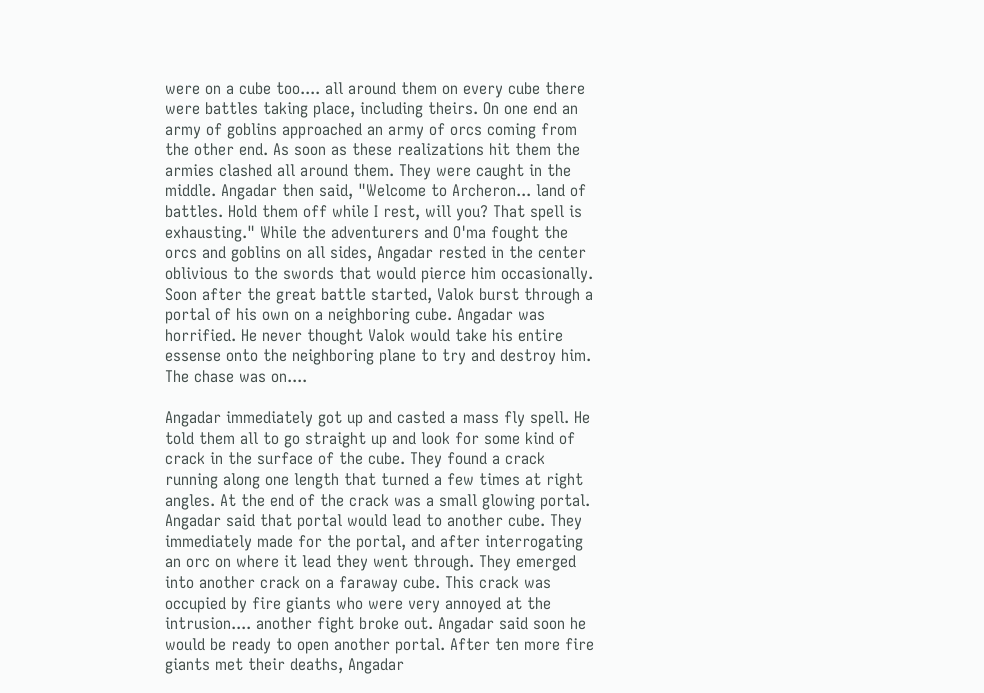were on a cube too.... all around them on every cube there were battles taking place, including theirs. On one end an army of goblins approached an army of orcs coming from the other end. As soon as these realizations hit them the armies clashed all around them. They were caught in the middle. Angadar then said, "Welcome to Archeron... land of battles. Hold them off while I rest, will you? That spell is exhausting." While the adventurers and O'ma fought the orcs and goblins on all sides, Angadar rested in the center oblivious to the swords that would pierce him occasionally. Soon after the great battle started, Valok burst through a portal of his own on a neighboring cube. Angadar was horrified. He never thought Valok would take his entire essense onto the neighboring plane to try and destroy him. The chase was on....

Angadar immediately got up and casted a mass fly spell. He told them all to go straight up and look for some kind of crack in the surface of the cube. They found a crack running along one length that turned a few times at right angles. At the end of the crack was a small glowing portal. Angadar said that portal would lead to another cube. They immediately made for the portal, and after interrogating an orc on where it lead they went through. They emerged into another crack on a faraway cube. This crack was occupied by fire giants who were very annoyed at the intrusion.... another fight broke out. Angadar said soon he would be ready to open another portal. After ten more fire giants met their deaths, Angadar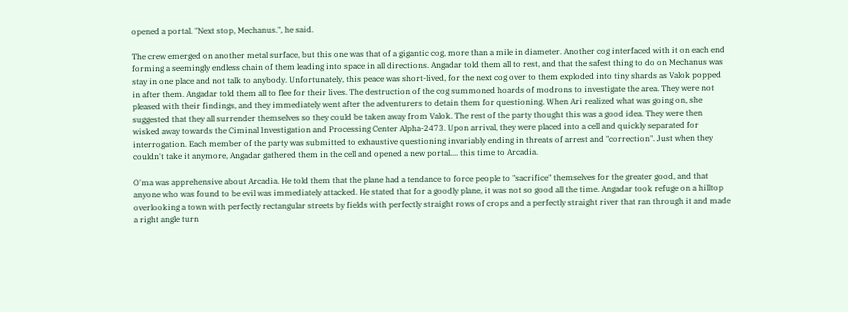opened a portal. "Next stop, Mechanus.", he said.

The crew emerged on another metal surface, but this one was that of a gigantic cog, more than a mile in diameter. Another cog interfaced with it on each end forming a seemingly endless chain of them leading into space in all directions. Angadar told them all to rest, and that the safest thing to do on Mechanus was stay in one place and not talk to anybody. Unfortunately, this peace was short-lived, for the next cog over to them exploded into tiny shards as Valok popped in after them. Angadar told them all to flee for their lives. The destruction of the cog summoned hoards of modrons to investigate the area. They were not pleased with their findings, and they immediately went after the adventurers to detain them for questioning. When Ari realized what was going on, she suggested that they all surrender themselves so they could be taken away from Valok. The rest of the party thought this was a good idea. They were then wisked away towards the Ciminal Investigation and Processing Center Alpha-2473. Upon arrival, they were placed into a cell and quickly separated for interrogation. Each member of the party was submitted to exhaustive questioning invariably ending in threats of arrest and "correction". Just when they couldn't take it anymore, Angadar gathered them in the cell and opened a new portal.... this time to Arcadia.

O'ma was apprehensive about Arcadia. He told them that the plane had a tendance to force people to "sacrifice" themselves for the greater good, and that anyone who was found to be evil was immediately attacked. He stated that for a goodly plane, it was not so good all the time. Angadar took refuge on a hilltop overlooking a town with perfectly rectangular streets by fields with perfectly straight rows of crops and a perfectly straight river that ran through it and made a right angle turn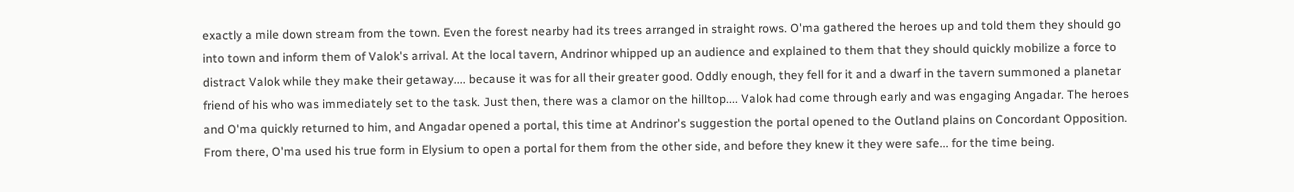exactly a mile down stream from the town. Even the forest nearby had its trees arranged in straight rows. O'ma gathered the heroes up and told them they should go into town and inform them of Valok's arrival. At the local tavern, Andrinor whipped up an audience and explained to them that they should quickly mobilize a force to distract Valok while they make their getaway.... because it was for all their greater good. Oddly enough, they fell for it and a dwarf in the tavern summoned a planetar friend of his who was immediately set to the task. Just then, there was a clamor on the hilltop.... Valok had come through early and was engaging Angadar. The heroes and O'ma quickly returned to him, and Angadar opened a portal, this time at Andrinor's suggestion the portal opened to the Outland plains on Concordant Opposition. From there, O'ma used his true form in Elysium to open a portal for them from the other side, and before they knew it they were safe... for the time being.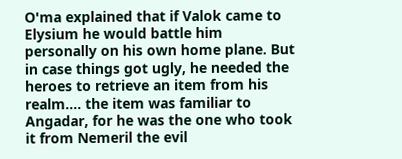O'ma explained that if Valok came to Elysium he would battle him personally on his own home plane. But in case things got ugly, he needed the heroes to retrieve an item from his realm.... the item was familiar to Angadar, for he was the one who took it from Nemeril the evil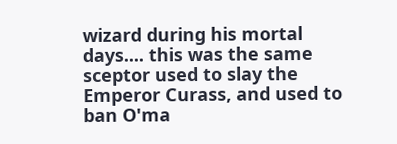wizard during his mortal days.... this was the same sceptor used to slay the Emperor Curass, and used to ban O'ma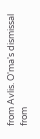from Avlis. O'ma's dismissal from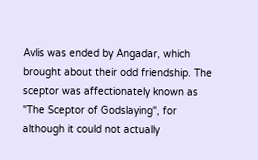Avlis was ended by Angadar, which brought about their odd friendship. The sceptor was affectionately known as "The Sceptor of Godslaying", for although it could not actually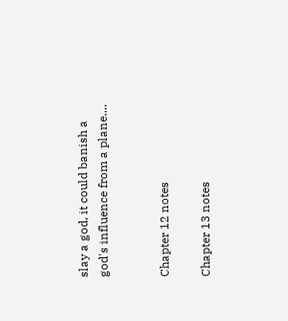slay a god, it could banish a god's influence from a plane....


Chapter 12 notes

Chapter 13 notes